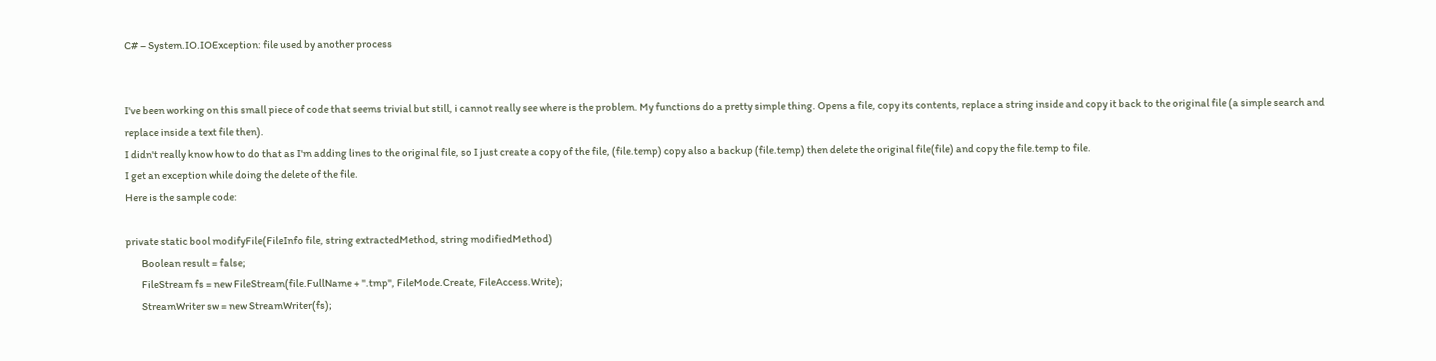C# – System.IO.IOException: file used by another process


I've been working on this small piece of code that seems trivial but still, i cannot really see where is the problem. My functions do a pretty simple thing. Opens a file, copy its contents, replace a string inside and copy it back to the original file (a simple search and replace inside a text file then).
I didn't really know how to do that as I'm adding lines to the original file, so I just create a copy of the file, (file.temp) copy also a backup (file.temp) then delete the original file(file) and copy the file.temp to file.
I get an exception while doing the delete of the file.
Here is the sample code:

private static bool modifyFile(FileInfo file, string extractedMethod, string modifiedMethod)
        Boolean result = false;
        FileStream fs = new FileStream(file.FullName + ".tmp", FileMode.Create, FileAccess.Write);
        StreamWriter sw = new StreamWriter(fs);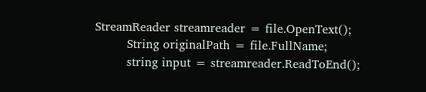StreamReader streamreader = file.OpenText();
        String originalPath = file.FullName;
        string input = streamreader.ReadToEnd();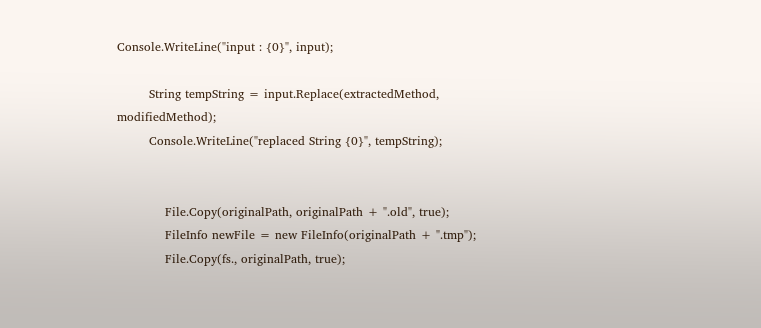Console.WriteLine("input : {0}", input);

        String tempString = input.Replace(extractedMethod, modifiedMethod);
        Console.WriteLine("replaced String {0}", tempString);


            File.Copy(originalPath, originalPath + ".old", true);
            FileInfo newFile = new FileInfo(originalPath + ".tmp");
            File.Copy(fs., originalPath, true);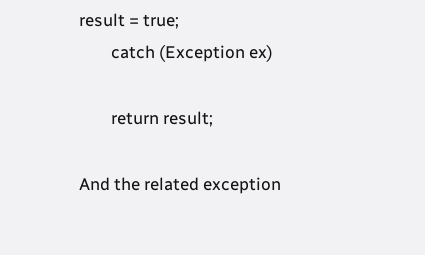result = true;
        catch (Exception ex)

        return result;

And the related exception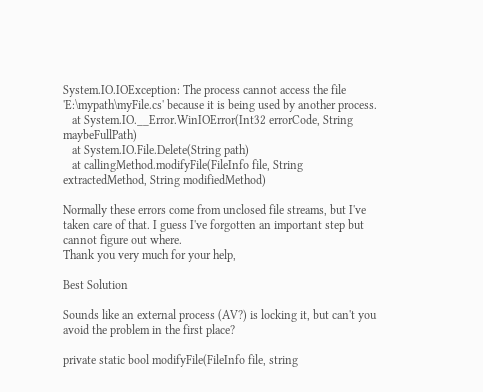System.IO.IOException: The process cannot access the file 'E:\mypath\myFile.cs' because it is being used by another process.
   at System.IO.__Error.WinIOError(Int32 errorCode, String maybeFullPath)
   at System.IO.File.Delete(String path)
   at callingMethod.modifyFile(FileInfo file, String extractedMethod, String modifiedMethod)

Normally these errors come from unclosed file streams, but I've taken care of that. I guess I've forgotten an important step but cannot figure out where.
Thank you very much for your help,

Best Solution

Sounds like an external process (AV?) is locking it, but can't you avoid the problem in the first place?

private static bool modifyFile(FileInfo file, string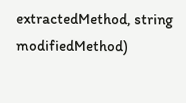extractedMethod, string modifiedMethod)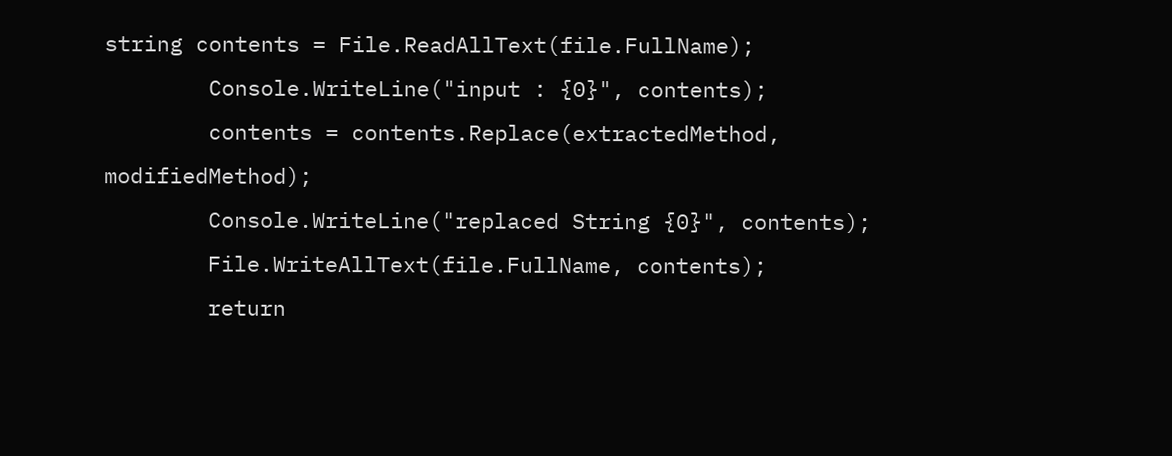string contents = File.ReadAllText(file.FullName);
        Console.WriteLine("input : {0}", contents);
        contents = contents.Replace(extractedMethod, modifiedMethod);
        Console.WriteLine("replaced String {0}", contents);
        File.WriteAllText(file.FullName, contents);
        return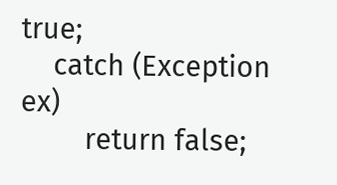true;
    catch (Exception ex)
        return false;